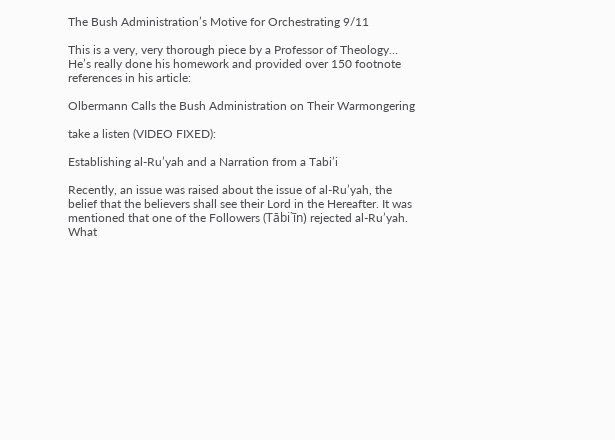The Bush Administration’s Motive for Orchestrating 9/11

This is a very, very thorough piece by a Professor of Theology… He’s really done his homework and provided over 150 footnote references in his article:

Olbermann Calls the Bush Administration on Their Warmongering

take a listen (VIDEO FIXED):

Establishing al-Ru’yah and a Narration from a Tabi’i

Recently, an issue was raised about the issue of al-Ru’yah, the belief that the believers shall see their Lord in the Hereafter. It was mentioned that one of the Followers (Tābi`īn) rejected al-Ru’yah. What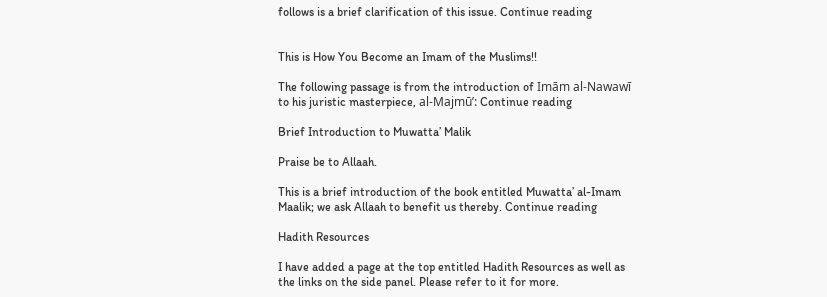follows is a brief clarification of this issue. Continue reading


This is How You Become an Imam of the Muslims!!

The following passage is from the introduction of Imām al-Nawawī to his juristic masterpiece, al-Majmū’: Continue reading

Brief Introduction to Muwatta’ Malik

Praise be to Allaah.

This is a brief introduction of the book entitled Muwatta’ al-Imam Maalik; we ask Allaah to benefit us thereby. Continue reading

Hadith Resources

I have added a page at the top entitled Hadith Resources as well as the links on the side panel. Please refer to it for more.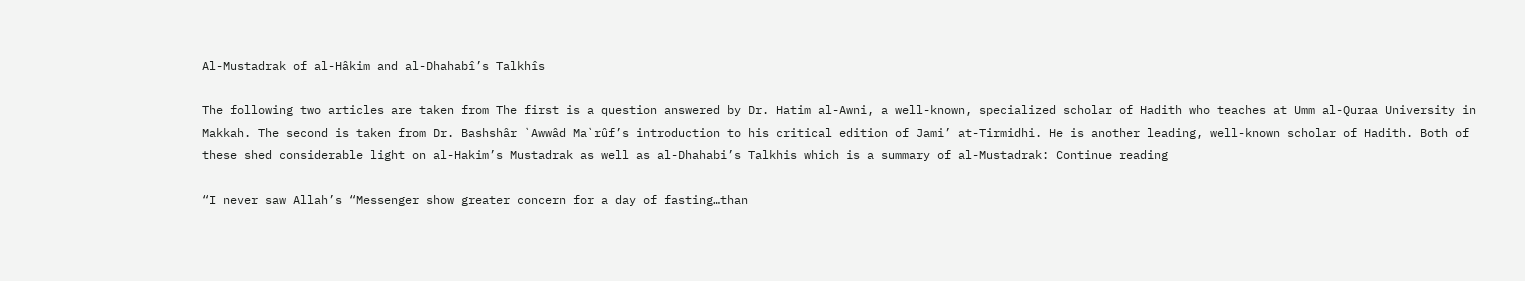Al-Mustadrak of al-Hâkim and al-Dhahabî’s Talkhîs

The following two articles are taken from The first is a question answered by Dr. Hatim al-Awni, a well-known, specialized scholar of Hadith who teaches at Umm al-Quraa University in Makkah. The second is taken from Dr. Bashshâr `Awwâd Ma`rûf’s introduction to his critical edition of Jami’ at-Tirmidhi. He is another leading, well-known scholar of Hadith. Both of these shed considerable light on al-Hakim’s Mustadrak as well as al-Dhahabi’s Talkhis which is a summary of al-Mustadrak: Continue reading

“I never saw Allah’s “Messenger show greater concern for a day of fasting…than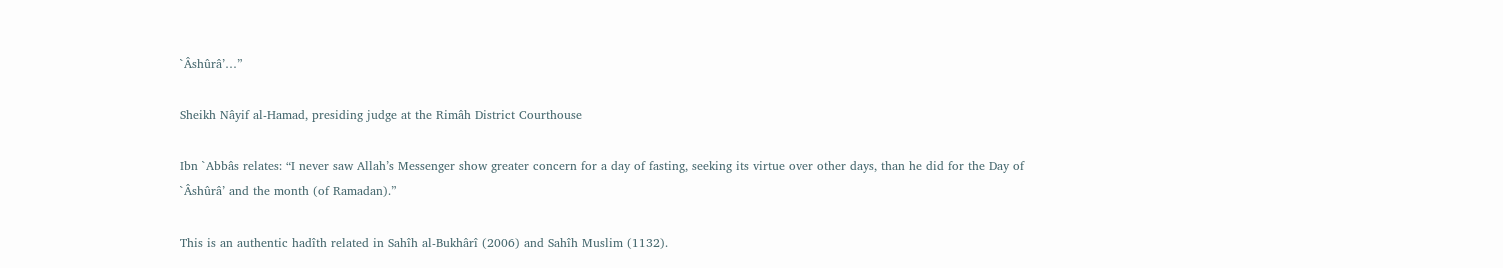`Âshûrâ’…”

Sheikh Nâyif al-Hamad, presiding judge at the Rimâh District Courthouse

Ibn `Abbâs relates: “I never saw Allah’s Messenger show greater concern for a day of fasting, seeking its virtue over other days, than he did for the Day of `Âshûrâ’ and the month (of Ramadan).”

This is an authentic hadîth related in Sahîh al-Bukhârî (2006) and Sahîh Muslim (1132).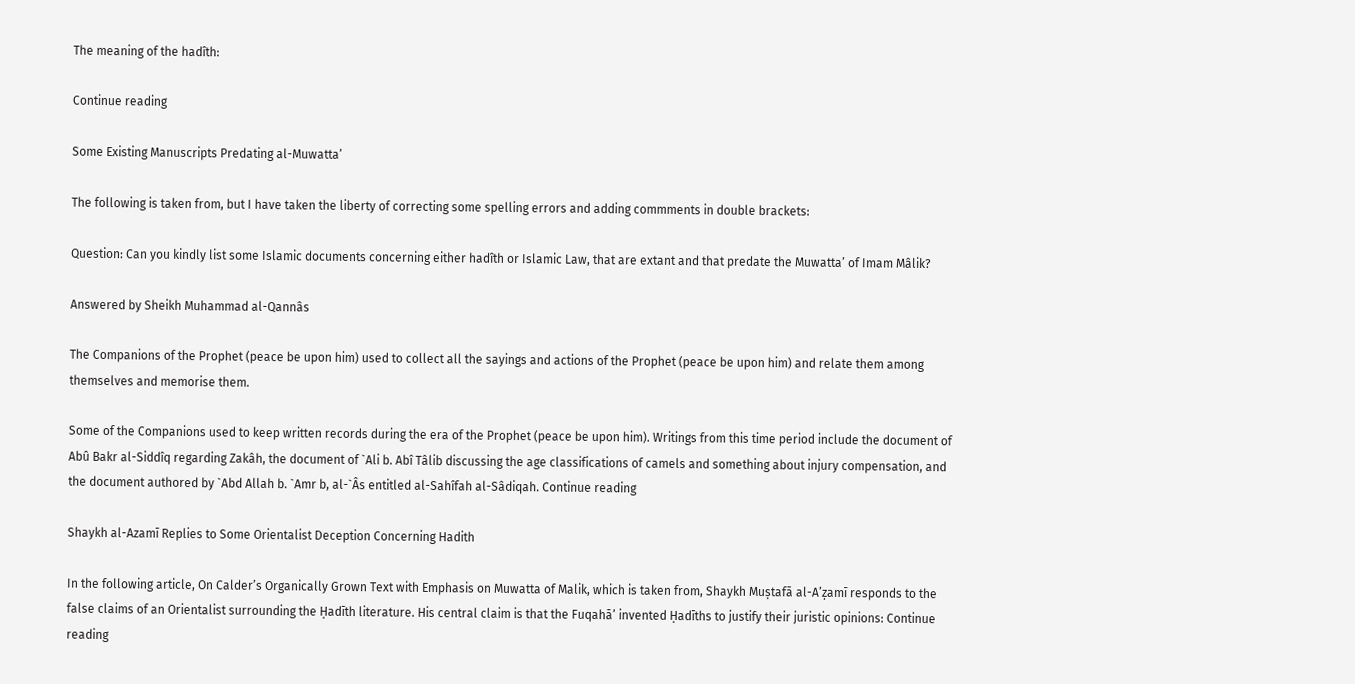The meaning of the hadîth:

Continue reading

Some Existing Manuscripts Predating al-Muwatta’

The following is taken from, but I have taken the liberty of correcting some spelling errors and adding commments in double brackets:

Question: Can you kindly list some Islamic documents concerning either hadîth or Islamic Law, that are extant and that predate the Muwatta’ of Imam Mâlik?

Answered by Sheikh Muhammad al-Qannâs

The Companions of the Prophet (peace be upon him) used to collect all the sayings and actions of the Prophet (peace be upon him) and relate them among themselves and memorise them.

Some of the Companions used to keep written records during the era of the Prophet (peace be upon him). Writings from this time period include the document of Abû Bakr al-Siddîq regarding Zakâh, the document of `Ali b. Abî Tâlib discussing the age classifications of camels and something about injury compensation, and the document authored by `Abd Allah b. `Amr b, al-`Âs entitled al-Sahîfah al-Sâdiqah. Continue reading

Shaykh al-Azamī Replies to Some Orientalist Deception Concerning Hadith

In the following article, On Calder’s Organically Grown Text with Emphasis on Muwatta of Malik, which is taken from, Shaykh Muṣtafā al-A’ẓamī responds to the false claims of an Orientalist surrounding the Ḥadīth literature. His central claim is that the Fuqahā’ invented Ḥadīths to justify their juristic opinions: Continue reading